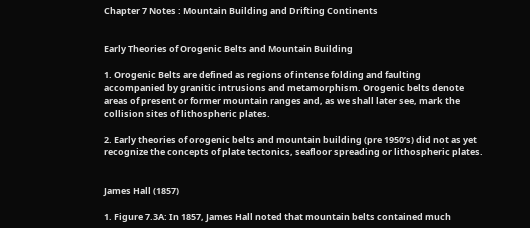Chapter 7 Notes : Mountain Building and Drifting Continents


Early Theories of Orogenic Belts and Mountain Building

1. Orogenic Belts are defined as regions of intense folding and faulting accompanied by granitic intrusions and metamorphism. Orogenic belts denote areas of present or former mountain ranges and, as we shall later see, mark the collision sites of lithospheric plates.

2. Early theories of orogenic belts and mountain building (pre 1950’s) did not as yet recognize the concepts of plate tectonics, seafloor spreading or lithospheric plates.


James Hall (1857)

1. Figure 7.3A: In 1857, James Hall noted that mountain belts contained much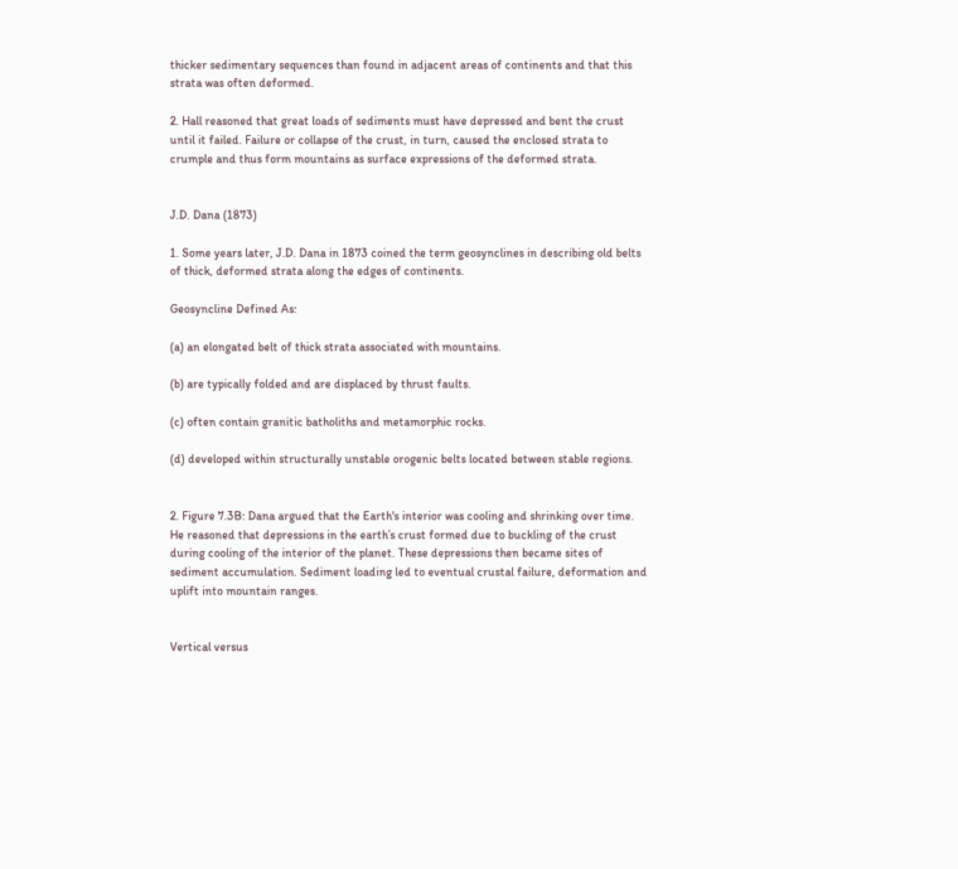thicker sedimentary sequences than found in adjacent areas of continents and that this strata was often deformed.

2. Hall reasoned that great loads of sediments must have depressed and bent the crust until it failed. Failure or collapse of the crust, in turn, caused the enclosed strata to crumple and thus form mountains as surface expressions of the deformed strata.


J.D. Dana (1873)

1. Some years later, J.D. Dana in 1873 coined the term geosynclines in describing old belts of thick, deformed strata along the edges of continents.

Geosyncline Defined As:

(a) an elongated belt of thick strata associated with mountains.

(b) are typically folded and are displaced by thrust faults.

(c) often contain granitic batholiths and metamorphic rocks.

(d) developed within structurally unstable orogenic belts located between stable regions.


2. Figure 7.3B: Dana argued that the Earth's interior was cooling and shrinking over time. He reasoned that depressions in the earth’s crust formed due to buckling of the crust during cooling of the interior of the planet. These depressions then became sites of sediment accumulation. Sediment loading led to eventual crustal failure, deformation and uplift into mountain ranges.


Vertical versus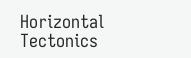Horizontal Tectonics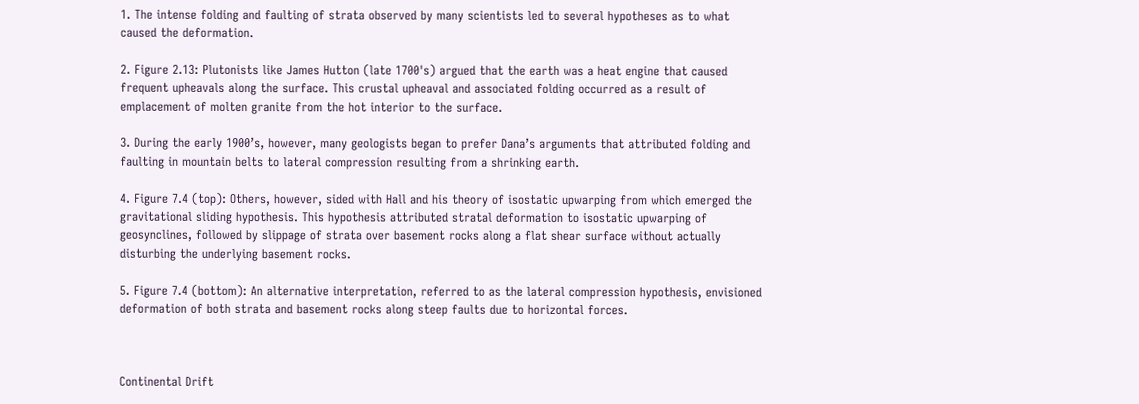1. The intense folding and faulting of strata observed by many scientists led to several hypotheses as to what caused the deformation.

2. Figure 2.13: Plutonists like James Hutton (late 1700's) argued that the earth was a heat engine that caused frequent upheavals along the surface. This crustal upheaval and associated folding occurred as a result of emplacement of molten granite from the hot interior to the surface.

3. During the early 1900’s, however, many geologists began to prefer Dana’s arguments that attributed folding and faulting in mountain belts to lateral compression resulting from a shrinking earth.

4. Figure 7.4 (top): Others, however, sided with Hall and his theory of isostatic upwarping from which emerged the gravitational sliding hypothesis. This hypothesis attributed stratal deformation to isostatic upwarping of geosynclines, followed by slippage of strata over basement rocks along a flat shear surface without actually disturbing the underlying basement rocks.

5. Figure 7.4 (bottom): An alternative interpretation, referred to as the lateral compression hypothesis, envisioned deformation of both strata and basement rocks along steep faults due to horizontal forces.



Continental Drift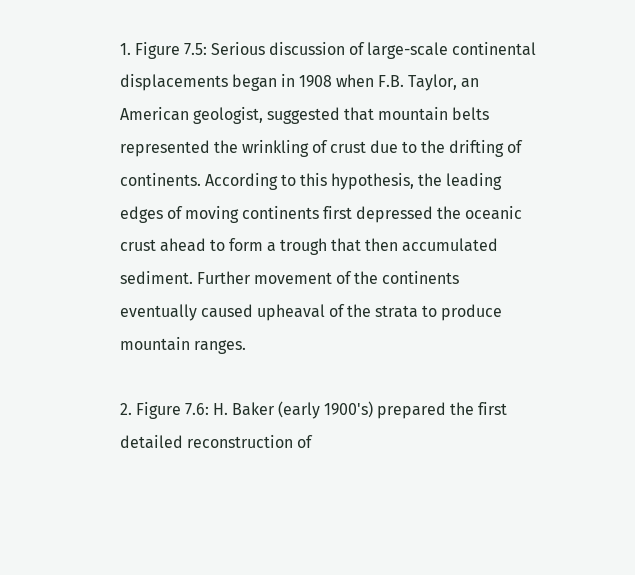1. Figure 7.5: Serious discussion of large-scale continental displacements began in 1908 when F.B. Taylor, an American geologist, suggested that mountain belts represented the wrinkling of crust due to the drifting of continents. According to this hypothesis, the leading edges of moving continents first depressed the oceanic crust ahead to form a trough that then accumulated sediment. Further movement of the continents eventually caused upheaval of the strata to produce mountain ranges.

2. Figure 7.6: H. Baker (early 1900's) prepared the first detailed reconstruction of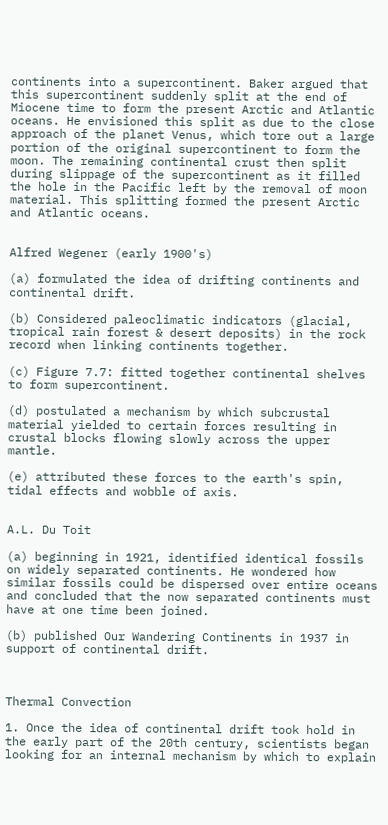continents into a supercontinent. Baker argued that this supercontinent suddenly split at the end of Miocene time to form the present Arctic and Atlantic oceans. He envisioned this split as due to the close approach of the planet Venus, which tore out a large portion of the original supercontinent to form the moon. The remaining continental crust then split during slippage of the supercontinent as it filled the hole in the Pacific left by the removal of moon material. This splitting formed the present Arctic and Atlantic oceans.


Alfred Wegener (early 1900's)

(a) formulated the idea of drifting continents and continental drift.

(b) Considered paleoclimatic indicators (glacial, tropical rain forest & desert deposits) in the rock record when linking continents together.

(c) Figure 7.7: fitted together continental shelves to form supercontinent.

(d) postulated a mechanism by which subcrustal material yielded to certain forces resulting in crustal blocks flowing slowly across the upper mantle.

(e) attributed these forces to the earth's spin, tidal effects and wobble of axis.


A.L. Du Toit

(a) beginning in 1921, identified identical fossils on widely separated continents. He wondered how similar fossils could be dispersed over entire oceans and concluded that the now separated continents must have at one time been joined.

(b) published Our Wandering Continents in 1937 in support of continental drift.



Thermal Convection

1. Once the idea of continental drift took hold in the early part of the 20th century, scientists began looking for an internal mechanism by which to explain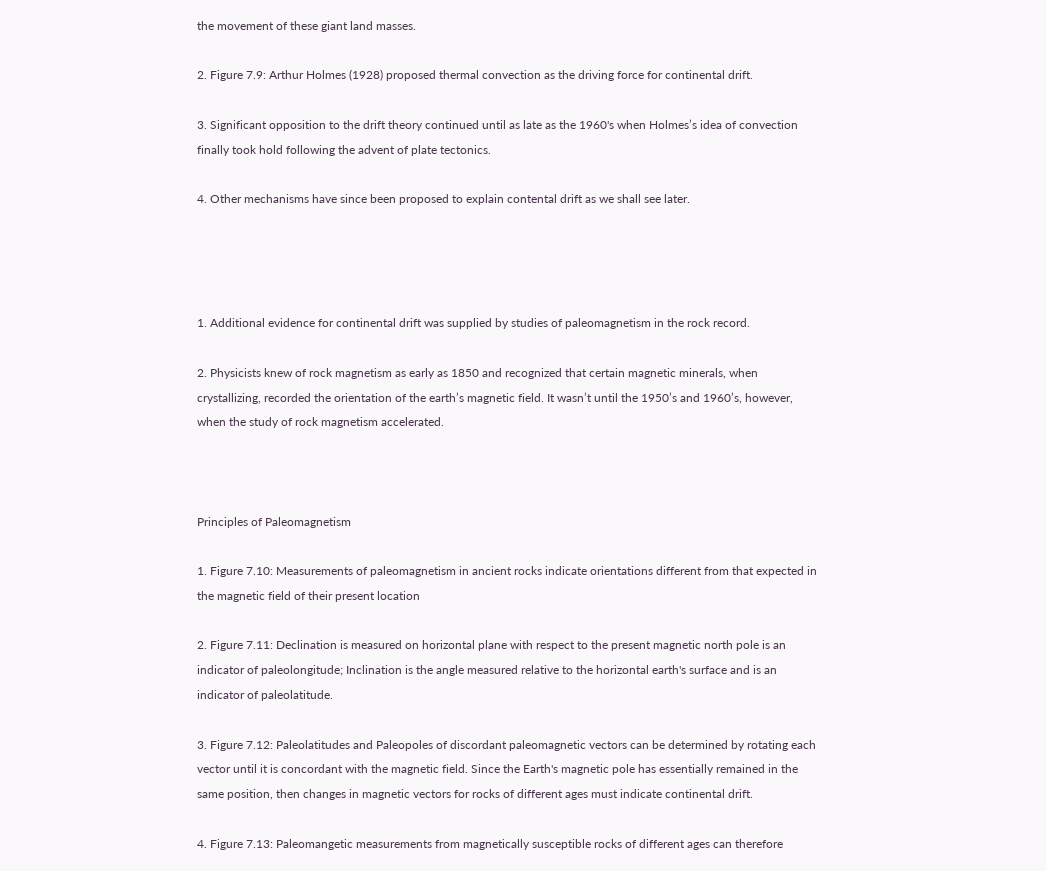the movement of these giant land masses.

2. Figure 7.9: Arthur Holmes (1928) proposed thermal convection as the driving force for continental drift.

3. Significant opposition to the drift theory continued until as late as the 1960's when Holmes’s idea of convection finally took hold following the advent of plate tectonics.

4. Other mechanisms have since been proposed to explain contental drift as we shall see later.




1. Additional evidence for continental drift was supplied by studies of paleomagnetism in the rock record.

2. Physicists knew of rock magnetism as early as 1850 and recognized that certain magnetic minerals, when crystallizing, recorded the orientation of the earth’s magnetic field. It wasn’t until the 1950’s and 1960’s, however, when the study of rock magnetism accelerated.



Principles of Paleomagnetism

1. Figure 7.10: Measurements of paleomagnetism in ancient rocks indicate orientations different from that expected in the magnetic field of their present location

2. Figure 7.11: Declination is measured on horizontal plane with respect to the present magnetic north pole is an indicator of paleolongitude; Inclination is the angle measured relative to the horizontal earth's surface and is an indicator of paleolatitude.

3. Figure 7.12: Paleolatitudes and Paleopoles of discordant paleomagnetic vectors can be determined by rotating each vector until it is concordant with the magnetic field. Since the Earth's magnetic pole has essentially remained in the same position, then changes in magnetic vectors for rocks of different ages must indicate continental drift.

4. Figure 7.13: Paleomangetic measurements from magnetically susceptible rocks of different ages can therefore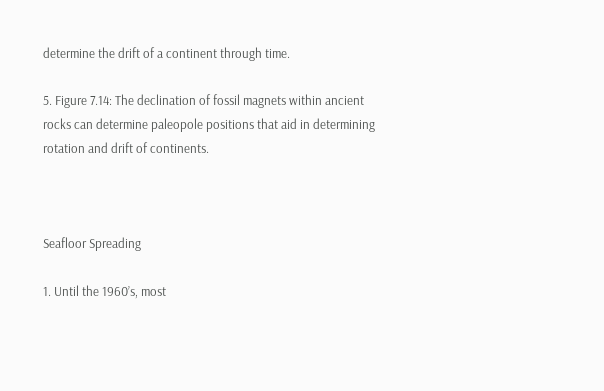determine the drift of a continent through time.

5. Figure 7.14: The declination of fossil magnets within ancient rocks can determine paleopole positions that aid in determining rotation and drift of continents.



Seafloor Spreading

1. Until the 1960’s, most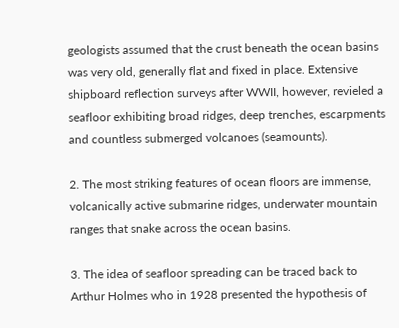geologists assumed that the crust beneath the ocean basins was very old, generally flat and fixed in place. Extensive shipboard reflection surveys after WWII, however, revieled a seafloor exhibiting broad ridges, deep trenches, escarpments and countless submerged volcanoes (seamounts).

2. The most striking features of ocean floors are immense, volcanically active submarine ridges, underwater mountain ranges that snake across the ocean basins.

3. The idea of seafloor spreading can be traced back to Arthur Holmes who in 1928 presented the hypothesis of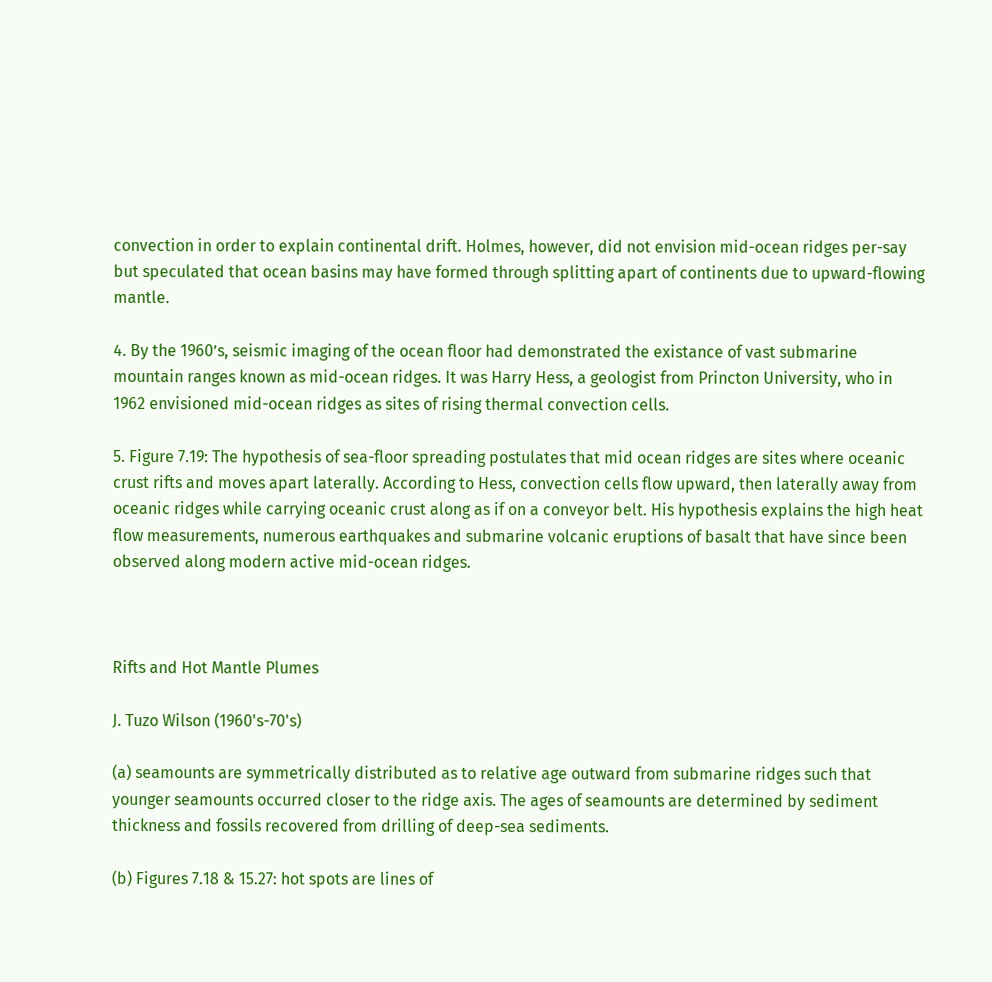convection in order to explain continental drift. Holmes, however, did not envision mid-ocean ridges per-say but speculated that ocean basins may have formed through splitting apart of continents due to upward-flowing mantle.

4. By the 1960’s, seismic imaging of the ocean floor had demonstrated the existance of vast submarine mountain ranges known as mid-ocean ridges. It was Harry Hess, a geologist from Princton University, who in 1962 envisioned mid-ocean ridges as sites of rising thermal convection cells.

5. Figure 7.19: The hypothesis of sea-floor spreading postulates that mid ocean ridges are sites where oceanic crust rifts and moves apart laterally. According to Hess, convection cells flow upward, then laterally away from oceanic ridges while carrying oceanic crust along as if on a conveyor belt. His hypothesis explains the high heat flow measurements, numerous earthquakes and submarine volcanic eruptions of basalt that have since been observed along modern active mid-ocean ridges.



Rifts and Hot Mantle Plumes

J. Tuzo Wilson (1960's-70's)

(a) seamounts are symmetrically distributed as to relative age outward from submarine ridges such that younger seamounts occurred closer to the ridge axis. The ages of seamounts are determined by sediment thickness and fossils recovered from drilling of deep-sea sediments.

(b) Figures 7.18 & 15.27: hot spots are lines of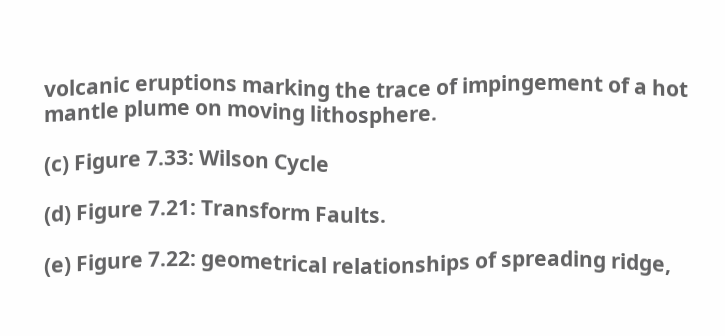volcanic eruptions marking the trace of impingement of a hot mantle plume on moving lithosphere.

(c) Figure 7.33: Wilson Cycle

(d) Figure 7.21: Transform Faults.

(e) Figure 7.22: geometrical relationships of spreading ridge,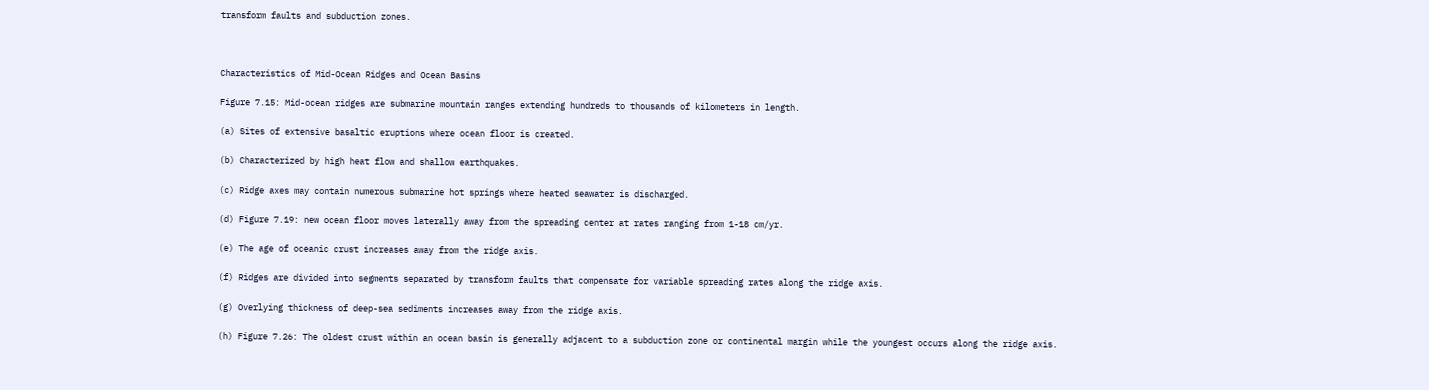transform faults and subduction zones.



Characteristics of Mid-Ocean Ridges and Ocean Basins

Figure 7.15: Mid-ocean ridges are submarine mountain ranges extending hundreds to thousands of kilometers in length.

(a) Sites of extensive basaltic eruptions where ocean floor is created.

(b) Characterized by high heat flow and shallow earthquakes.

(c) Ridge axes may contain numerous submarine hot springs where heated seawater is discharged.

(d) Figure 7.19: new ocean floor moves laterally away from the spreading center at rates ranging from 1-18 cm/yr.

(e) The age of oceanic crust increases away from the ridge axis.

(f) Ridges are divided into segments separated by transform faults that compensate for variable spreading rates along the ridge axis.

(g) Overlying thickness of deep-sea sediments increases away from the ridge axis.

(h) Figure 7.26: The oldest crust within an ocean basin is generally adjacent to a subduction zone or continental margin while the youngest occurs along the ridge axis.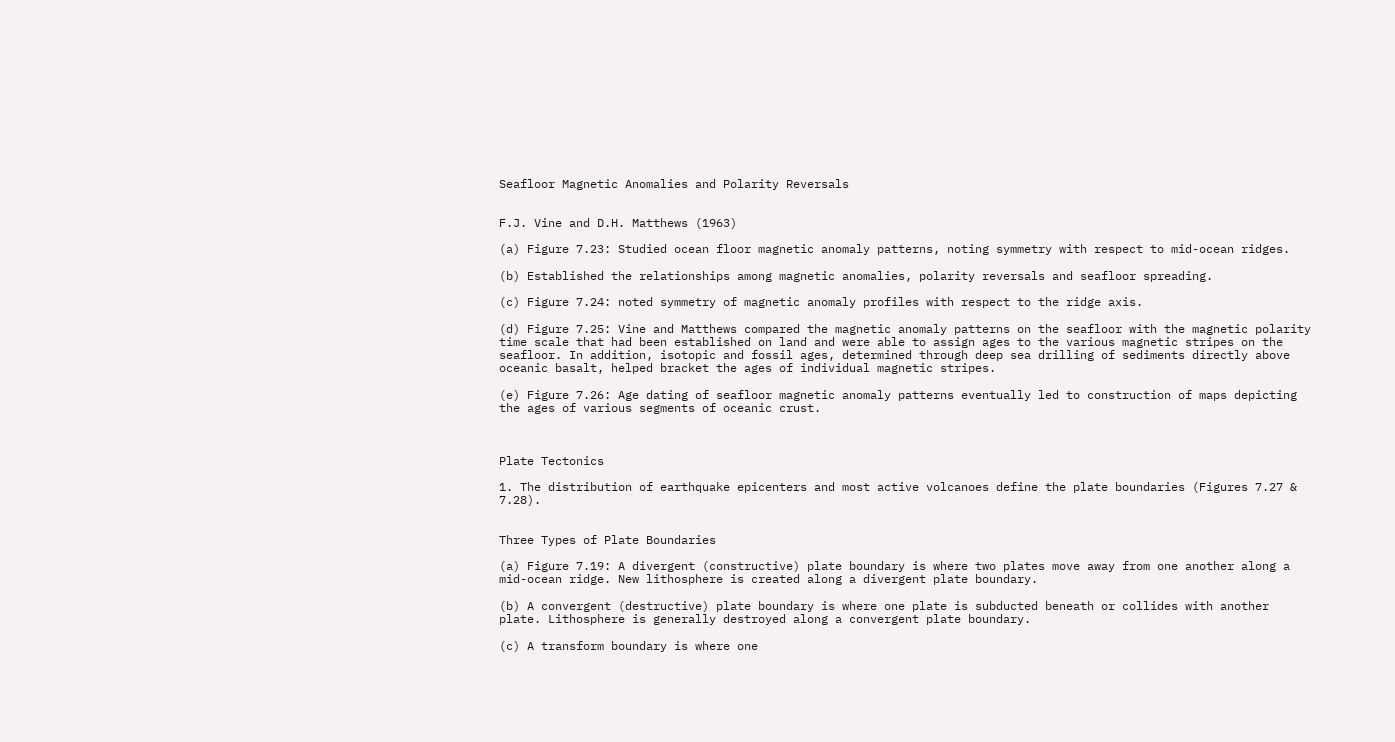Seafloor Magnetic Anomalies and Polarity Reversals


F.J. Vine and D.H. Matthews (1963)

(a) Figure 7.23: Studied ocean floor magnetic anomaly patterns, noting symmetry with respect to mid-ocean ridges.

(b) Established the relationships among magnetic anomalies, polarity reversals and seafloor spreading.

(c) Figure 7.24: noted symmetry of magnetic anomaly profiles with respect to the ridge axis.

(d) Figure 7.25: Vine and Matthews compared the magnetic anomaly patterns on the seafloor with the magnetic polarity time scale that had been established on land and were able to assign ages to the various magnetic stripes on the seafloor. In addition, isotopic and fossil ages, determined through deep sea drilling of sediments directly above oceanic basalt, helped bracket the ages of individual magnetic stripes.

(e) Figure 7.26: Age dating of seafloor magnetic anomaly patterns eventually led to construction of maps depicting the ages of various segments of oceanic crust.



Plate Tectonics

1. The distribution of earthquake epicenters and most active volcanoes define the plate boundaries (Figures 7.27 & 7.28).


Three Types of Plate Boundaries

(a) Figure 7.19: A divergent (constructive) plate boundary is where two plates move away from one another along a mid-ocean ridge. New lithosphere is created along a divergent plate boundary.

(b) A convergent (destructive) plate boundary is where one plate is subducted beneath or collides with another plate. Lithosphere is generally destroyed along a convergent plate boundary.

(c) A transform boundary is where one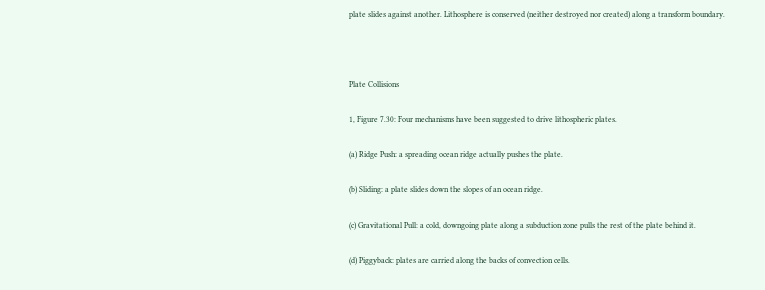plate slides against another. Lithosphere is conserved (neither destroyed nor created) along a transform boundary.



Plate Collisions

1, Figure 7.30: Four mechanisms have been suggested to drive lithospheric plates.

(a) Ridge Push: a spreading ocean ridge actually pushes the plate.

(b) Sliding: a plate slides down the slopes of an ocean ridge.

(c) Gravitational Pull: a cold, downgoing plate along a subduction zone pulls the rest of the plate behind it.

(d) Piggyback: plates are carried along the backs of convection cells.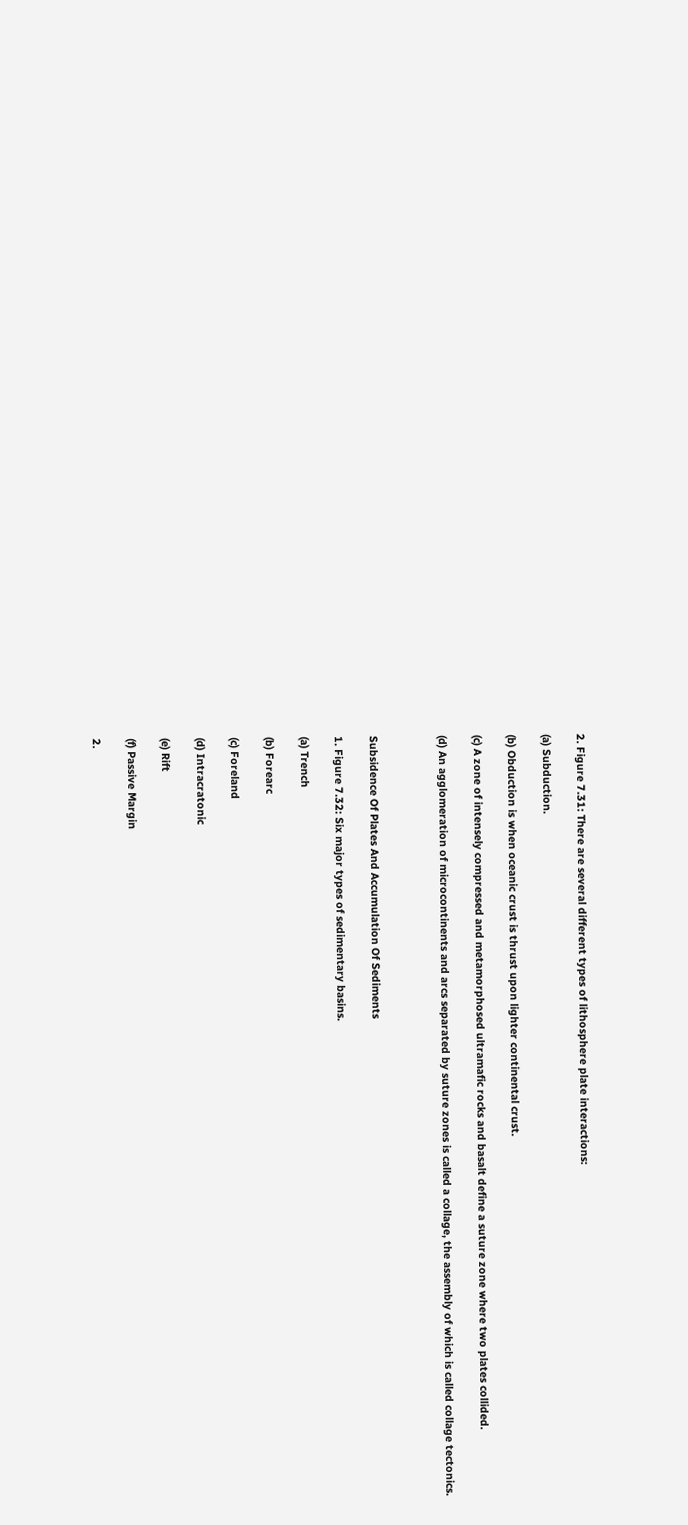2. Figure 7.31: There are several different types of lithosphere plate interactions:

(a) Subduction.

(b) Obduction is when oceanic crust is thrust upon lighter continental crust.

(c) A zone of intensely compressed and metamorphosed ultramafic rocks and basalt define a suture zone where two plates collided.

(d) An agglomeration of microcontinents and arcs separated by suture zones is called a collage, the assembly of which is called collage tectonics.



Subsidence Of Plates And Accumulation Of Sediments

1. Figure 7.32: Six major types of sedimentary basins.

(a) Trench

(b) Forearc

(c) Foreland

(d) Intracratonic

(e) Rift

(f) Passive Margin

2.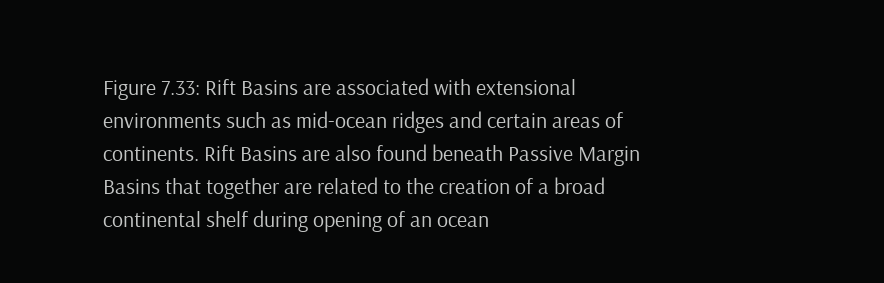Figure 7.33: Rift Basins are associated with extensional environments such as mid-ocean ridges and certain areas of continents. Rift Basins are also found beneath Passive Margin Basins that together are related to the creation of a broad continental shelf during opening of an ocean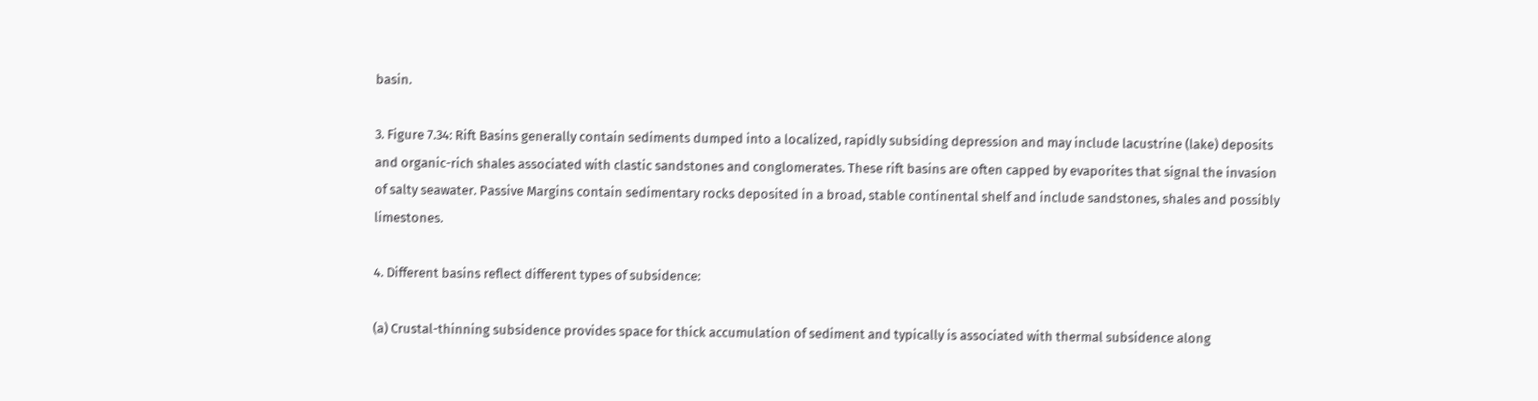basin.

3. Figure 7.34: Rift Basins generally contain sediments dumped into a localized, rapidly subsiding depression and may include lacustrine (lake) deposits and organic-rich shales associated with clastic sandstones and conglomerates. These rift basins are often capped by evaporites that signal the invasion of salty seawater. Passive Margins contain sedimentary rocks deposited in a broad, stable continental shelf and include sandstones, shales and possibly limestones.

4. Different basins reflect different types of subsidence:

(a) Crustal-thinning subsidence provides space for thick accumulation of sediment and typically is associated with thermal subsidence along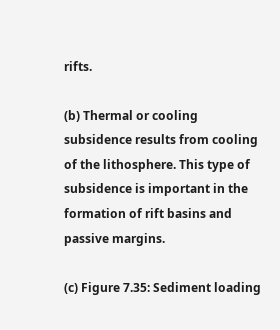rifts.

(b) Thermal or cooling subsidence results from cooling of the lithosphere. This type of subsidence is important in the formation of rift basins and passive margins.

(c) Figure 7.35: Sediment loading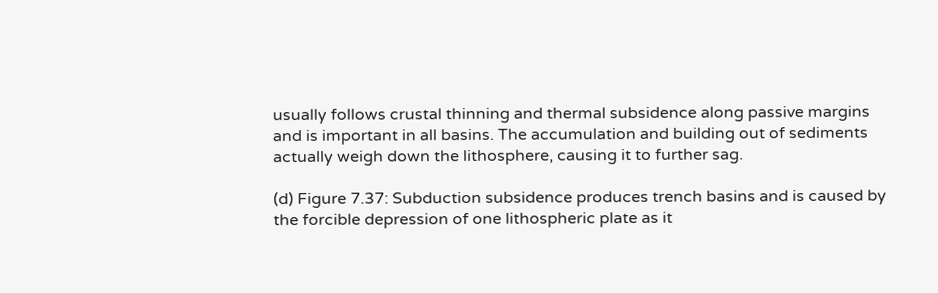usually follows crustal thinning and thermal subsidence along passive margins and is important in all basins. The accumulation and building out of sediments actually weigh down the lithosphere, causing it to further sag.

(d) Figure 7.37: Subduction subsidence produces trench basins and is caused by the forcible depression of one lithospheric plate as it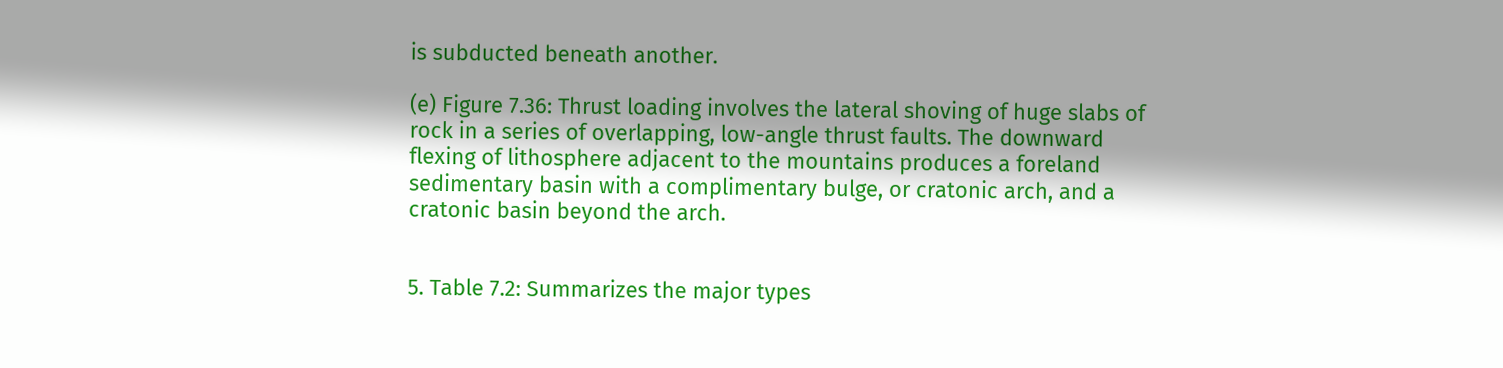is subducted beneath another.

(e) Figure 7.36: Thrust loading involves the lateral shoving of huge slabs of rock in a series of overlapping, low-angle thrust faults. The downward flexing of lithosphere adjacent to the mountains produces a foreland sedimentary basin with a complimentary bulge, or cratonic arch, and a cratonic basin beyond the arch.


5. Table 7.2: Summarizes the major types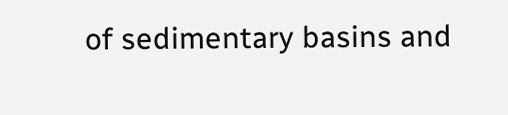of sedimentary basins and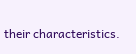their characteristics.